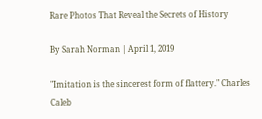Rare Photos That Reveal the Secrets of History

By Sarah Norman | April 1, 2019

"Imitation is the sincerest form of flattery." Charles Caleb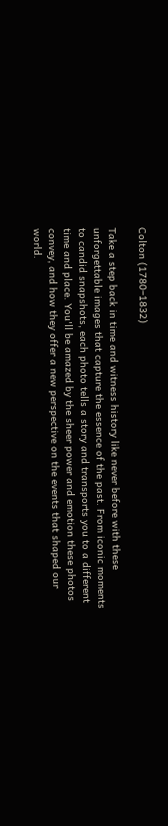Colton (1780–1832)

Take a step back in time and witness history like never before with these unforgettable images that capture the essence of the past. From iconic moments to candid snapshots, each photo tells a story and transports you to a different time and place. You'll be amazed by the sheer power and emotion these photos convey, and how they offer a new perspective on the events that shaped our world.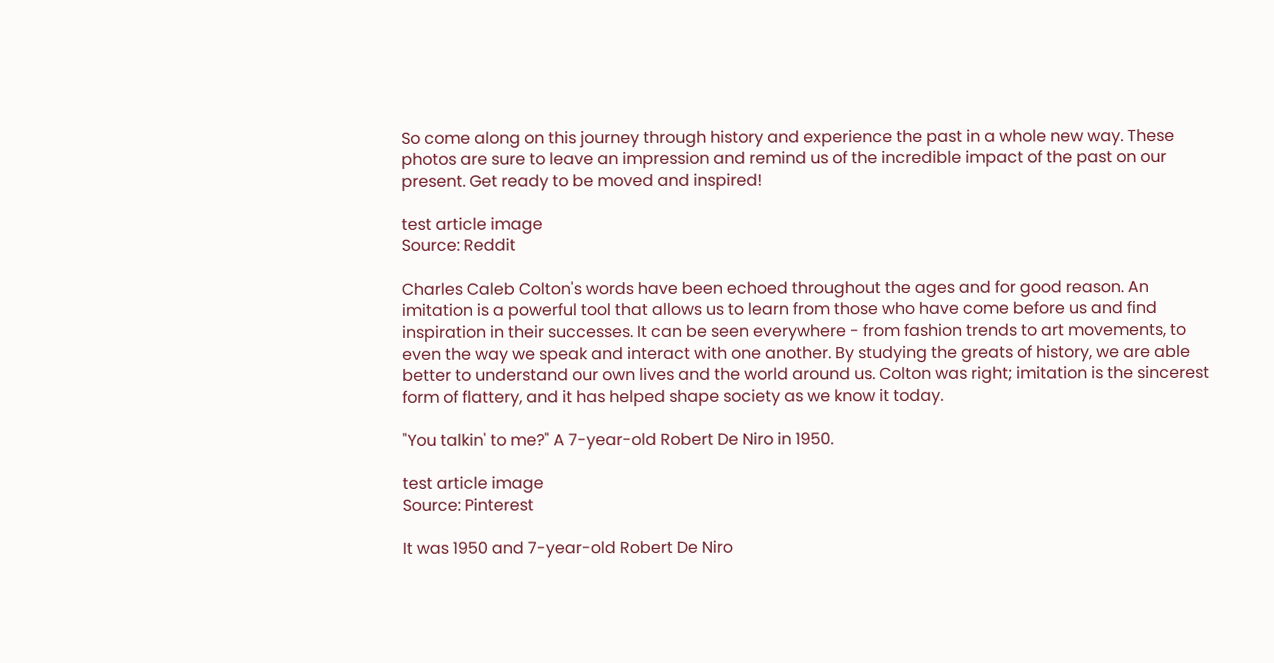So come along on this journey through history and experience the past in a whole new way. These photos are sure to leave an impression and remind us of the incredible impact of the past on our present. Get ready to be moved and inspired!

test article image
Source: Reddit

Charles Caleb Colton's words have been echoed throughout the ages and for good reason. An imitation is a powerful tool that allows us to learn from those who have come before us and find inspiration in their successes. It can be seen everywhere - from fashion trends to art movements, to even the way we speak and interact with one another. By studying the greats of history, we are able better to understand our own lives and the world around us. Colton was right; imitation is the sincerest form of flattery, and it has helped shape society as we know it today.

"You talkin' to me?" A 7-year-old Robert De Niro in 1950.

test article image
Source: Pinterest

It was 1950 and 7-year-old Robert De Niro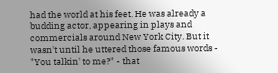had the world at his feet. He was already a budding actor, appearing in plays and commercials around New York City. But it wasn't until he uttered those famous words - "You talkin' to me?" - that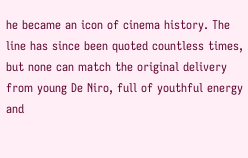he became an icon of cinema history. The line has since been quoted countless times, but none can match the original delivery from young De Niro, full of youthful energy and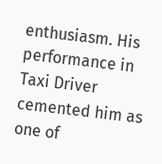enthusiasm. His performance in Taxi Driver cemented him as one of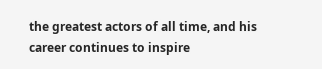the greatest actors of all time, and his career continues to inspire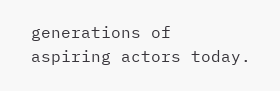generations of aspiring actors today.